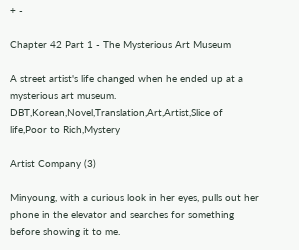+ -

Chapter 42 Part 1 - The Mysterious Art Museum

A street artist's life changed when he ended up at a mysterious art museum. DBT,Korean,Novel,Translation,Art,Artist,Slice of life,Poor to Rich,Mystery

Artist Company (3)

Minyoung, with a curious look in her eyes, pulls out her phone in the elevator and searches for something before showing it to me.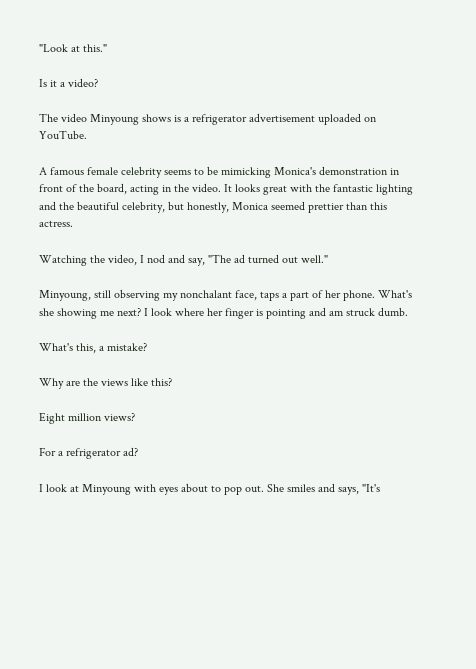"Look at this."

Is it a video?

The video Minyoung shows is a refrigerator advertisement uploaded on YouTube.

A famous female celebrity seems to be mimicking Monica's demonstration in front of the board, acting in the video. It looks great with the fantastic lighting and the beautiful celebrity, but honestly, Monica seemed prettier than this actress.

Watching the video, I nod and say, "The ad turned out well."

Minyoung, still observing my nonchalant face, taps a part of her phone. What's she showing me next? I look where her finger is pointing and am struck dumb.

What's this, a mistake?

Why are the views like this?

Eight million views?

For a refrigerator ad?

I look at Minyoung with eyes about to pop out. She smiles and says, "It's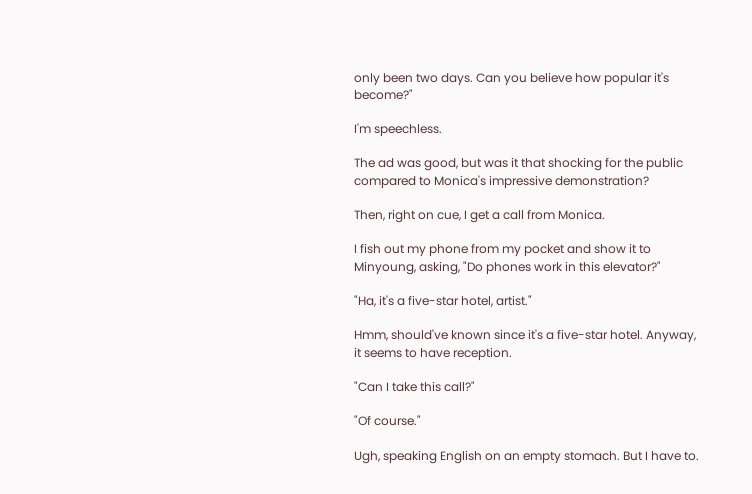only been two days. Can you believe how popular it's become?"

I'm speechless.

The ad was good, but was it that shocking for the public compared to Monica's impressive demonstration?

Then, right on cue, I get a call from Monica.

I fish out my phone from my pocket and show it to Minyoung, asking, "Do phones work in this elevator?"

"Ha, it's a five-star hotel, artist."

Hmm, should've known since it's a five-star hotel. Anyway, it seems to have reception.

"Can I take this call?"

"Of course."

Ugh, speaking English on an empty stomach. But I have to.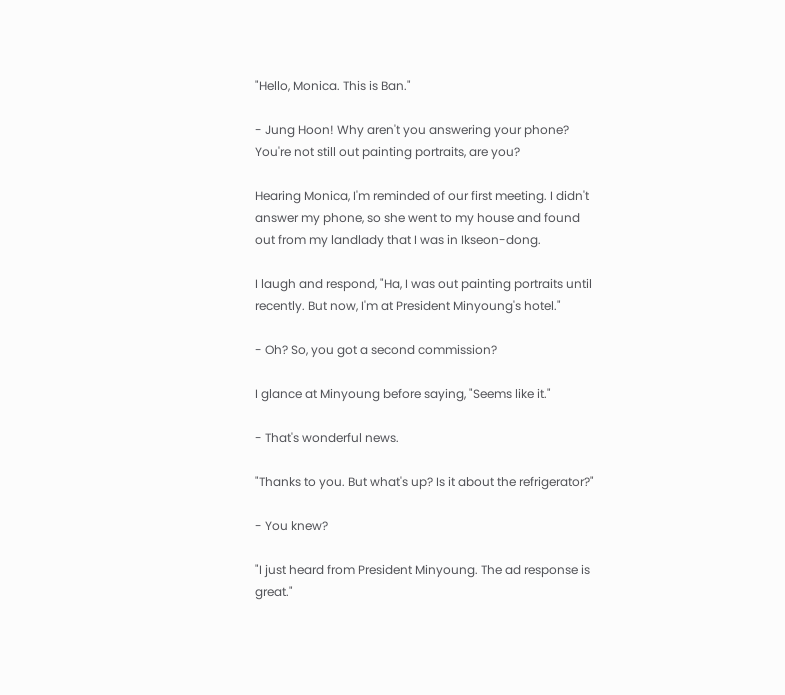"Hello, Monica. This is Ban."

- Jung Hoon! Why aren't you answering your phone? You're not still out painting portraits, are you?

Hearing Monica, I'm reminded of our first meeting. I didn't answer my phone, so she went to my house and found out from my landlady that I was in Ikseon-dong.

I laugh and respond, "Ha, I was out painting portraits until recently. But now, I'm at President Minyoung's hotel."

- Oh? So, you got a second commission?

I glance at Minyoung before saying, "Seems like it."

- That's wonderful news.

"Thanks to you. But what's up? Is it about the refrigerator?"

- You knew?

"I just heard from President Minyoung. The ad response is great."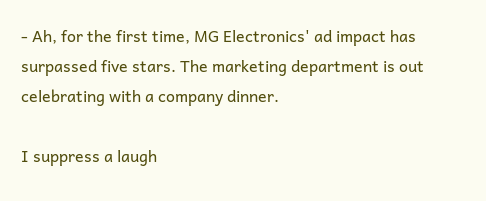- Ah, for the first time, MG Electronics' ad impact has surpassed five stars. The marketing department is out celebrating with a company dinner.

I suppress a laugh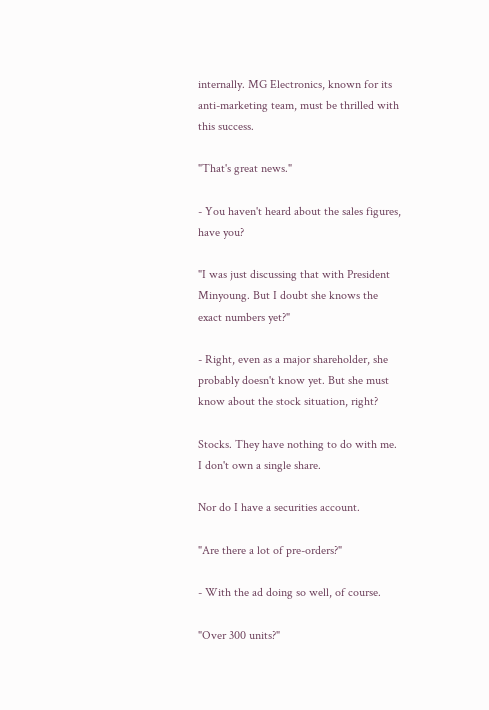internally. MG Electronics, known for its anti-marketing team, must be thrilled with this success.

"That's great news."

- You haven't heard about the sales figures, have you?

"I was just discussing that with President Minyoung. But I doubt she knows the exact numbers yet?"

- Right, even as a major shareholder, she probably doesn't know yet. But she must know about the stock situation, right?

Stocks. They have nothing to do with me. I don't own a single share.

Nor do I have a securities account.

"Are there a lot of pre-orders?"

- With the ad doing so well, of course.

"Over 300 units?"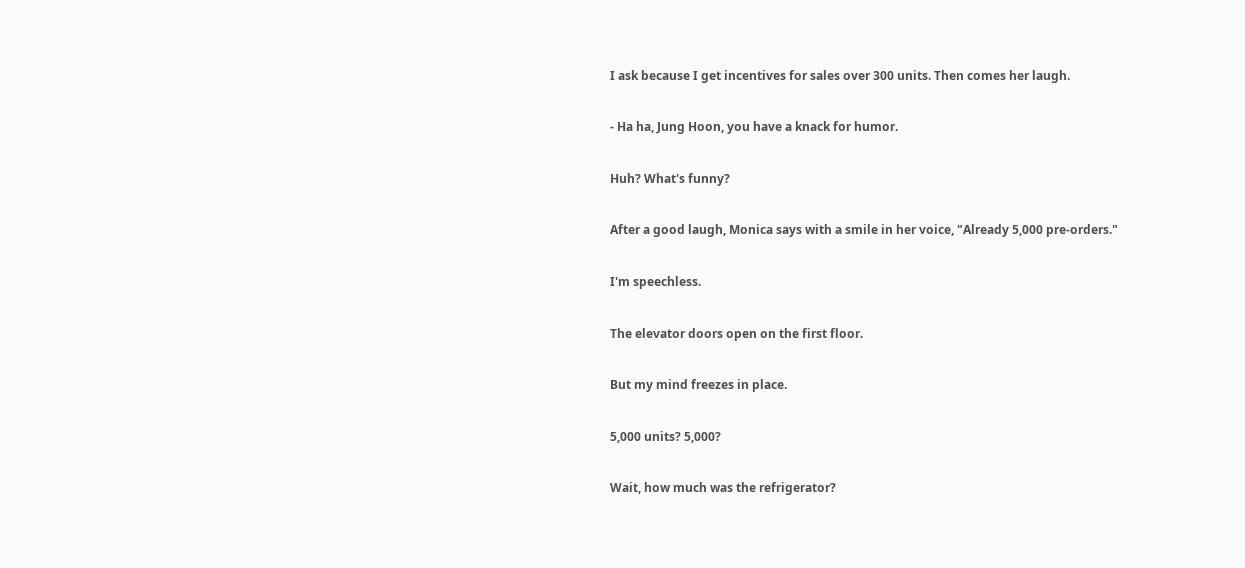I ask because I get incentives for sales over 300 units. Then comes her laugh.

- Ha ha, Jung Hoon, you have a knack for humor.

Huh? What's funny?

After a good laugh, Monica says with a smile in her voice, "Already 5,000 pre-orders."

I'm speechless.

The elevator doors open on the first floor.

But my mind freezes in place.

5,000 units? 5,000?

Wait, how much was the refrigerator?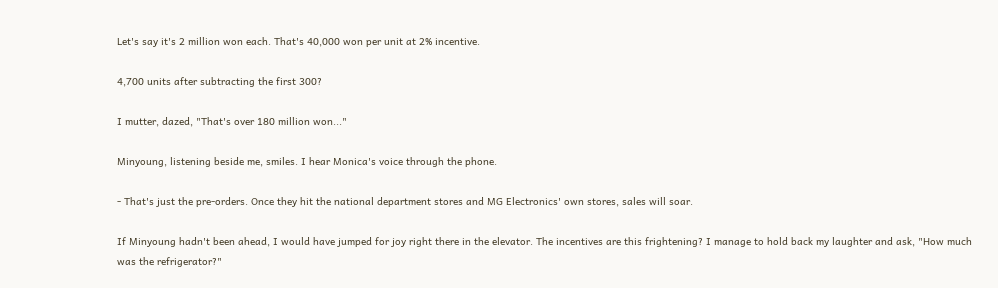Let's say it's 2 million won each. That's 40,000 won per unit at 2% incentive.

4,700 units after subtracting the first 300?

I mutter, dazed, "That's over 180 million won..."

Minyoung, listening beside me, smiles. I hear Monica's voice through the phone.

- That's just the pre-orders. Once they hit the national department stores and MG Electronics' own stores, sales will soar.

If Minyoung hadn't been ahead, I would have jumped for joy right there in the elevator. The incentives are this frightening? I manage to hold back my laughter and ask, "How much was the refrigerator?"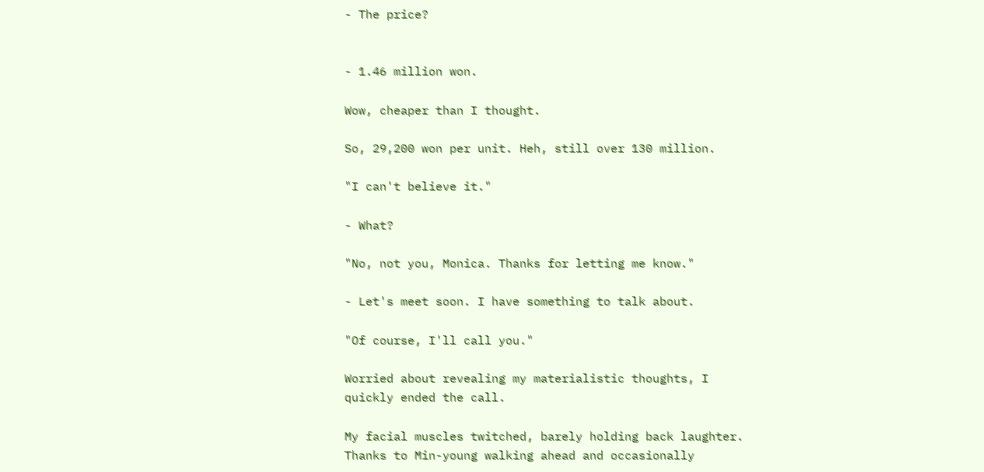- The price?


- 1.46 million won.

Wow, cheaper than I thought.

So, 29,200 won per unit. Heh, still over 130 million.

"I can't believe it."

- What?

"No, not you, Monica. Thanks for letting me know."

- Let's meet soon. I have something to talk about.

"Of course, I'll call you."

Worried about revealing my materialistic thoughts, I quickly ended the call.

My facial muscles twitched, barely holding back laughter. Thanks to Min-young walking ahead and occasionally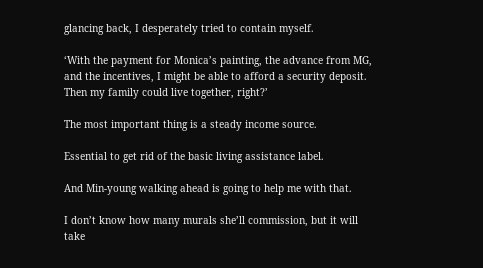glancing back, I desperately tried to contain myself.

‘With the payment for Monica’s painting, the advance from MG, and the incentives, I might be able to afford a security deposit. Then my family could live together, right?’

The most important thing is a steady income source.

Essential to get rid of the basic living assistance label.

And Min-young walking ahead is going to help me with that.

I don’t know how many murals she’ll commission, but it will take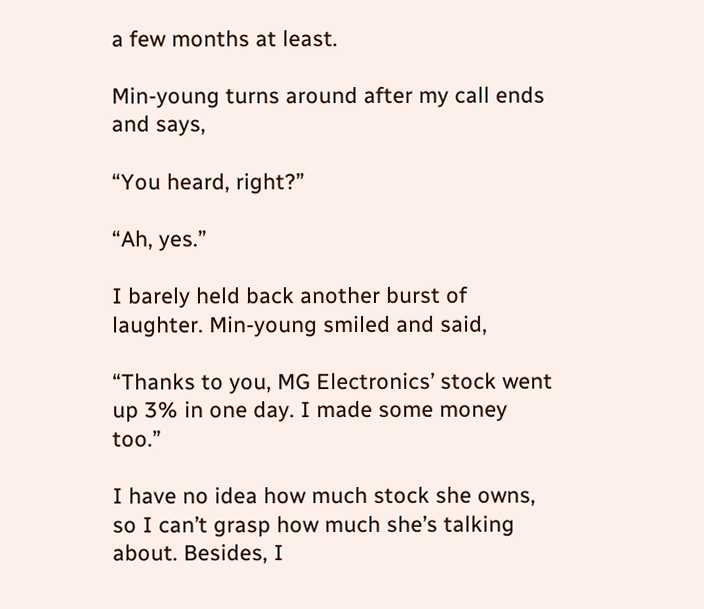a few months at least.

Min-young turns around after my call ends and says,

“You heard, right?”

“Ah, yes.”

I barely held back another burst of laughter. Min-young smiled and said,

“Thanks to you, MG Electronics’ stock went up 3% in one day. I made some money too.”

I have no idea how much stock she owns, so I can’t grasp how much she’s talking about. Besides, I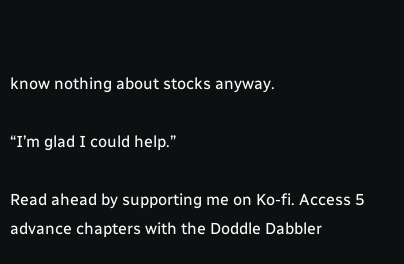know nothing about stocks anyway.

“I’m glad I could help.”

Read ahead by supporting me on Ko-fi. Access 5 advance chapters with the Doddle Dabbler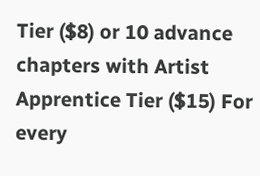Tier ($8) or 10 advance chapters with Artist Apprentice Tier ($15) For every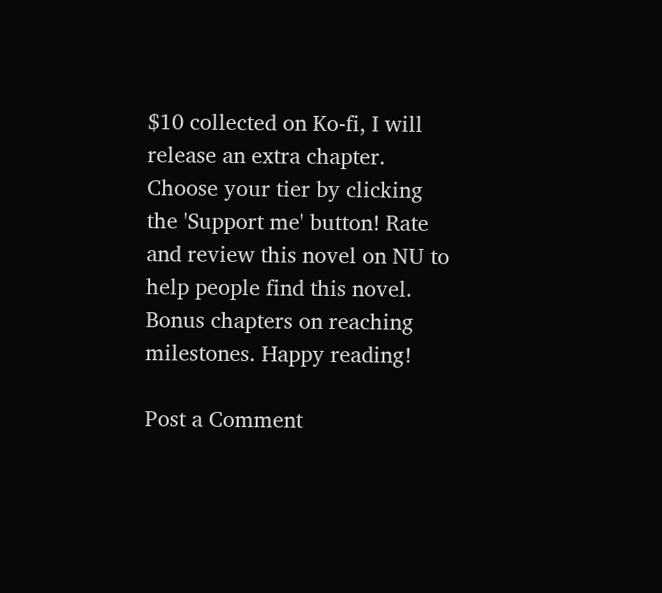$10 collected on Ko-fi, I will release an extra chapter. Choose your tier by clicking the 'Support me' button! Rate and review this novel on NU to help people find this novel. Bonus chapters on reaching milestones. Happy reading!

Post a Comment